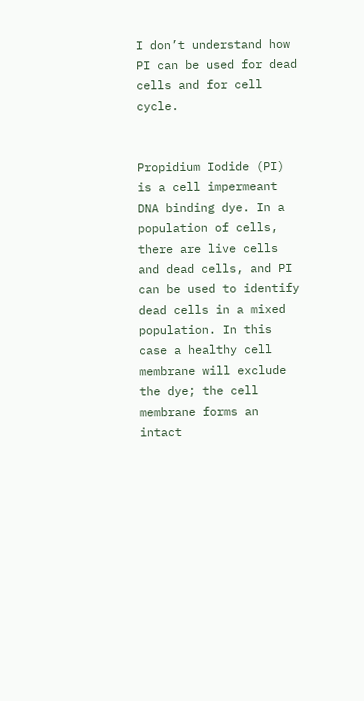I don’t understand how PI can be used for dead cells and for cell cycle.


Propidium Iodide (PI) is a cell impermeant DNA binding dye. In a population of cells, there are live cells and dead cells, and PI can be used to identify dead cells in a mixed population. In this case a healthy cell membrane will exclude the dye; the cell membrane forms an intact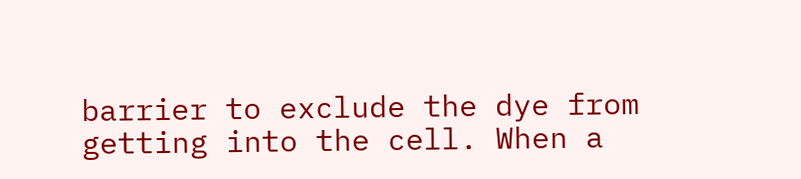barrier to exclude the dye from getting into the cell. When a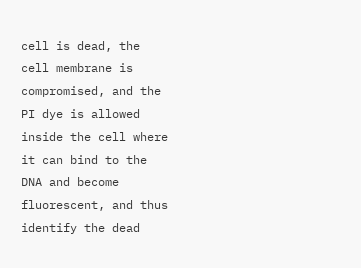cell is dead, the cell membrane is compromised, and the PI dye is allowed inside the cell where it can bind to the DNA and become fluorescent, and thus identify the dead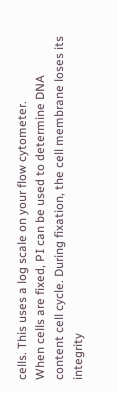cells. This uses a log scale on your flow cytometer.
When cells are fixed, PI can be used to determine DNA content cell cycle. During fixation, the cell membrane loses its integrity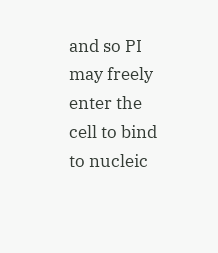and so PI may freely enter the cell to bind to nucleic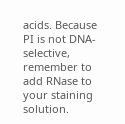acids. Because PI is not DNA-selective, remember to add RNase to your staining solution.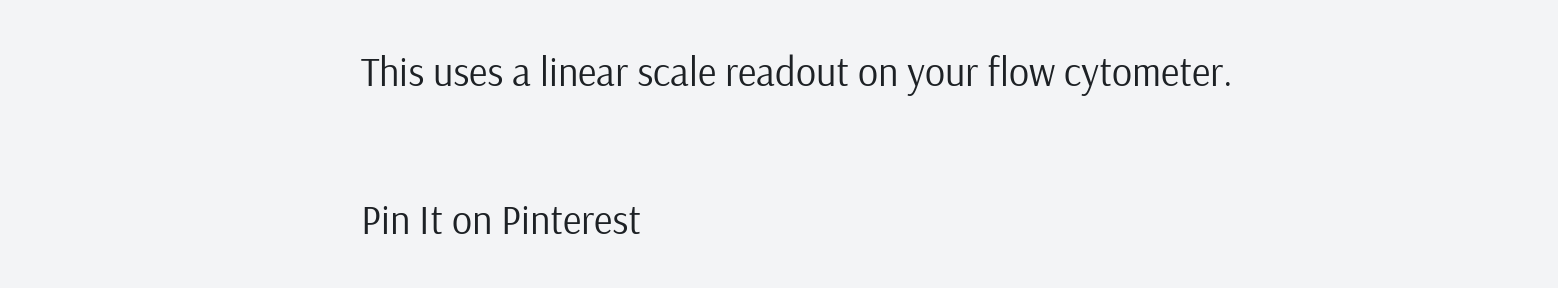This uses a linear scale readout on your flow cytometer.

Pin It on Pinterest